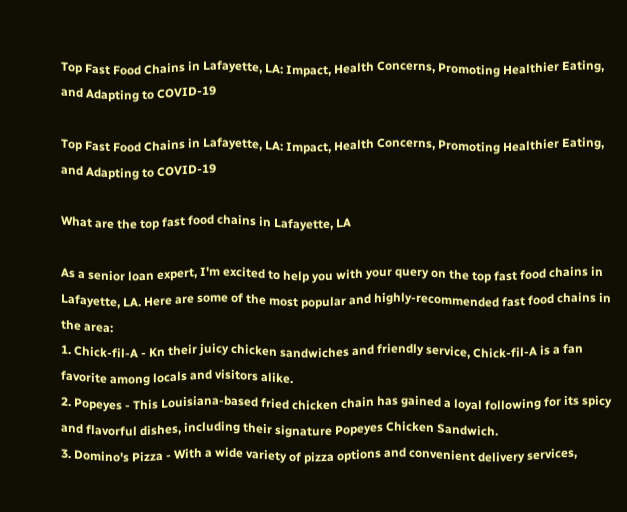Top Fast Food Chains in Lafayette, LA: Impact, Health Concerns, Promoting Healthier Eating, and Adapting to COVID-19

Top Fast Food Chains in Lafayette, LA: Impact, Health Concerns, Promoting Healthier Eating, and Adapting to COVID-19

What are the top fast food chains in Lafayette, LA

As a senior loan expert, I'm excited to help you with your query on the top fast food chains in Lafayette, LA. Here are some of the most popular and highly-recommended fast food chains in the area:
1. Chick-fil-A - Kn their juicy chicken sandwiches and friendly service, Chick-fil-A is a fan favorite among locals and visitors alike.
2. Popeyes - This Louisiana-based fried chicken chain has gained a loyal following for its spicy and flavorful dishes, including their signature Popeyes Chicken Sandwich.
3. Domino's Pizza - With a wide variety of pizza options and convenient delivery services,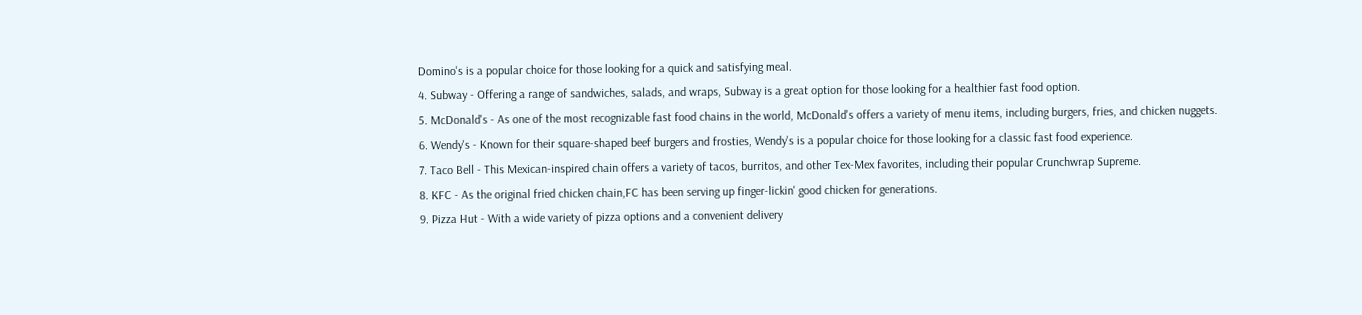Domino's is a popular choice for those looking for a quick and satisfying meal.
4. Subway - Offering a range of sandwiches, salads, and wraps, Subway is a great option for those looking for a healthier fast food option.
5. McDonald's - As one of the most recognizable fast food chains in the world, McDonald's offers a variety of menu items, including burgers, fries, and chicken nuggets.
6. Wendy's - Known for their square-shaped beef burgers and frosties, Wendy's is a popular choice for those looking for a classic fast food experience.
7. Taco Bell - This Mexican-inspired chain offers a variety of tacos, burritos, and other Tex-Mex favorites, including their popular Crunchwrap Supreme.
8. KFC - As the original fried chicken chain,FC has been serving up finger-lickin' good chicken for generations.
9. Pizza Hut - With a wide variety of pizza options and a convenient delivery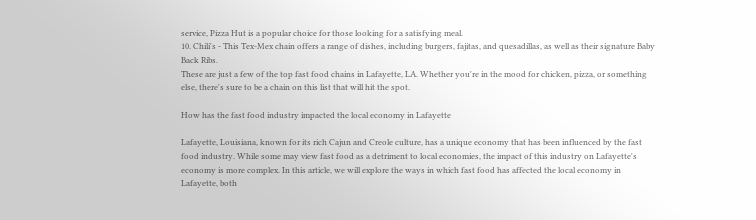service, Pizza Hut is a popular choice for those looking for a satisfying meal.
10. Chili's - This Tex-Mex chain offers a range of dishes, including burgers, fajitas, and quesadillas, as well as their signature Baby Back Ribs.
These are just a few of the top fast food chains in Lafayette, LA. Whether you're in the mood for chicken, pizza, or something else, there's sure to be a chain on this list that will hit the spot.

How has the fast food industry impacted the local economy in Lafayette

Lafayette, Louisiana, known for its rich Cajun and Creole culture, has a unique economy that has been influenced by the fast food industry. While some may view fast food as a detriment to local economies, the impact of this industry on Lafayette's economy is more complex. In this article, we will explore the ways in which fast food has affected the local economy in Lafayette, both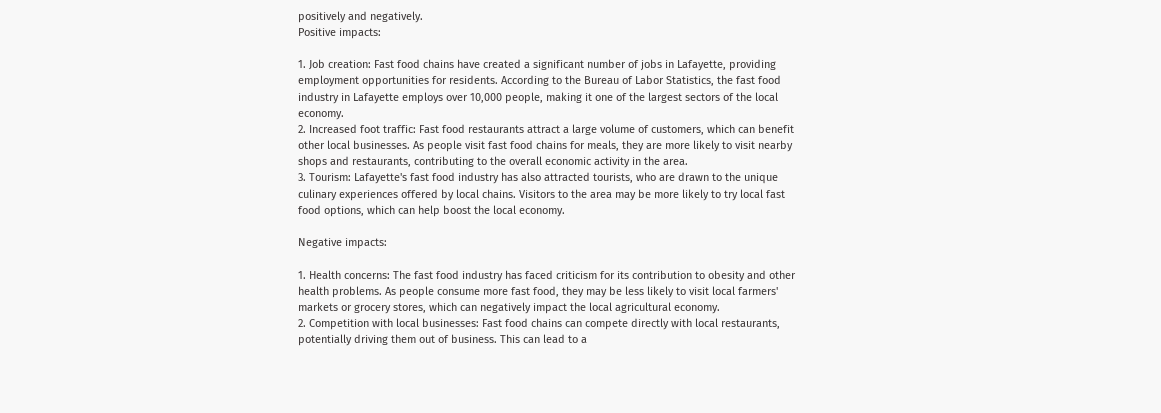positively and negatively.
Positive impacts:

1. Job creation: Fast food chains have created a significant number of jobs in Lafayette, providing employment opportunities for residents. According to the Bureau of Labor Statistics, the fast food industry in Lafayette employs over 10,000 people, making it one of the largest sectors of the local economy.
2. Increased foot traffic: Fast food restaurants attract a large volume of customers, which can benefit other local businesses. As people visit fast food chains for meals, they are more likely to visit nearby shops and restaurants, contributing to the overall economic activity in the area.
3. Tourism: Lafayette's fast food industry has also attracted tourists, who are drawn to the unique culinary experiences offered by local chains. Visitors to the area may be more likely to try local fast food options, which can help boost the local economy.

Negative impacts:

1. Health concerns: The fast food industry has faced criticism for its contribution to obesity and other health problems. As people consume more fast food, they may be less likely to visit local farmers' markets or grocery stores, which can negatively impact the local agricultural economy.
2. Competition with local businesses: Fast food chains can compete directly with local restaurants, potentially driving them out of business. This can lead to a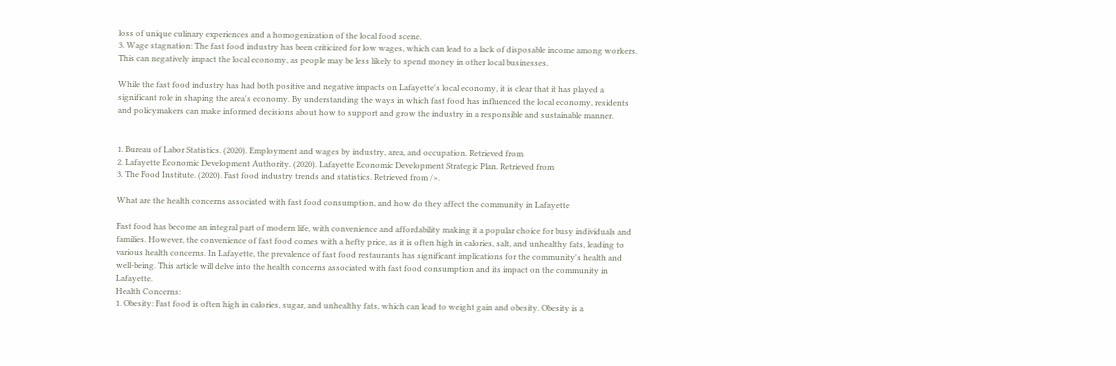loss of unique culinary experiences and a homogenization of the local food scene.
3. Wage stagnation: The fast food industry has been criticized for low wages, which can lead to a lack of disposable income among workers. This can negatively impact the local economy, as people may be less likely to spend money in other local businesses.

While the fast food industry has had both positive and negative impacts on Lafayette's local economy, it is clear that it has played a significant role in shaping the area's economy. By understanding the ways in which fast food has influenced the local economy, residents and policymakers can make informed decisions about how to support and grow the industry in a responsible and sustainable manner.


1. Bureau of Labor Statistics. (2020). Employment and wages by industry, area, and occupation. Retrieved from
2. Lafayette Economic Development Authority. (2020). Lafayette Economic Development Strategic Plan. Retrieved from
3. The Food Institute. (2020). Fast food industry trends and statistics. Retrieved from />.

What are the health concerns associated with fast food consumption, and how do they affect the community in Lafayette

Fast food has become an integral part of modern life, with convenience and affordability making it a popular choice for busy individuals and families. However, the convenience of fast food comes with a hefty price, as it is often high in calories, salt, and unhealthy fats, leading to various health concerns. In Lafayette, the prevalence of fast food restaurants has significant implications for the community's health and well-being. This article will delve into the health concerns associated with fast food consumption and its impact on the community in Lafayette.
Health Concerns:
1. Obesity: Fast food is often high in calories, sugar, and unhealthy fats, which can lead to weight gain and obesity. Obesity is a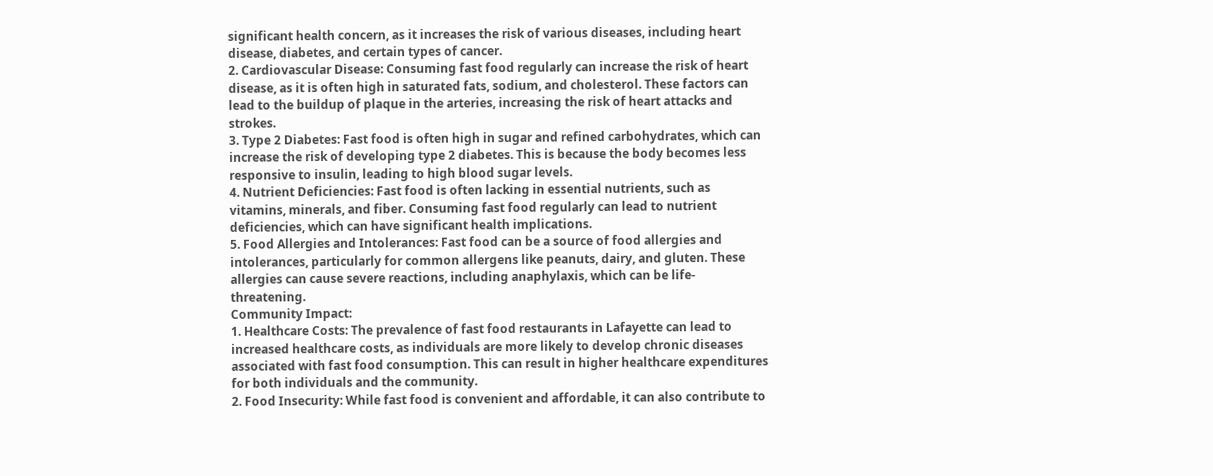significant health concern, as it increases the risk of various diseases, including heart disease, diabetes, and certain types of cancer.
2. Cardiovascular Disease: Consuming fast food regularly can increase the risk of heart disease, as it is often high in saturated fats, sodium, and cholesterol. These factors can lead to the buildup of plaque in the arteries, increasing the risk of heart attacks and strokes.
3. Type 2 Diabetes: Fast food is often high in sugar and refined carbohydrates, which can increase the risk of developing type 2 diabetes. This is because the body becomes less responsive to insulin, leading to high blood sugar levels.
4. Nutrient Deficiencies: Fast food is often lacking in essential nutrients, such as vitamins, minerals, and fiber. Consuming fast food regularly can lead to nutrient deficiencies, which can have significant health implications.
5. Food Allergies and Intolerances: Fast food can be a source of food allergies and intolerances, particularly for common allergens like peanuts, dairy, and gluten. These allergies can cause severe reactions, including anaphylaxis, which can be life-threatening.
Community Impact:
1. Healthcare Costs: The prevalence of fast food restaurants in Lafayette can lead to increased healthcare costs, as individuals are more likely to develop chronic diseases associated with fast food consumption. This can result in higher healthcare expenditures for both individuals and the community.
2. Food Insecurity: While fast food is convenient and affordable, it can also contribute to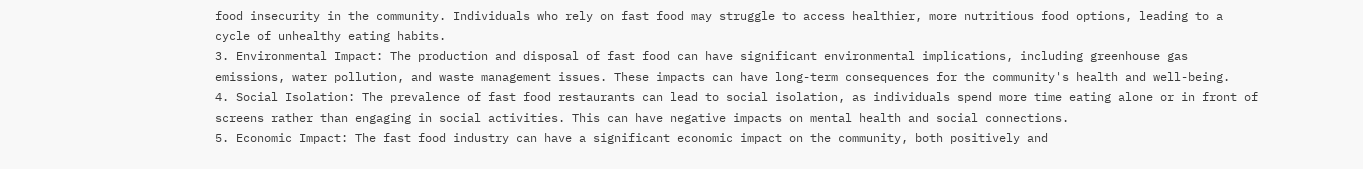food insecurity in the community. Individuals who rely on fast food may struggle to access healthier, more nutritious food options, leading to a cycle of unhealthy eating habits.
3. Environmental Impact: The production and disposal of fast food can have significant environmental implications, including greenhouse gas emissions, water pollution, and waste management issues. These impacts can have long-term consequences for the community's health and well-being.
4. Social Isolation: The prevalence of fast food restaurants can lead to social isolation, as individuals spend more time eating alone or in front of screens rather than engaging in social activities. This can have negative impacts on mental health and social connections.
5. Economic Impact: The fast food industry can have a significant economic impact on the community, both positively and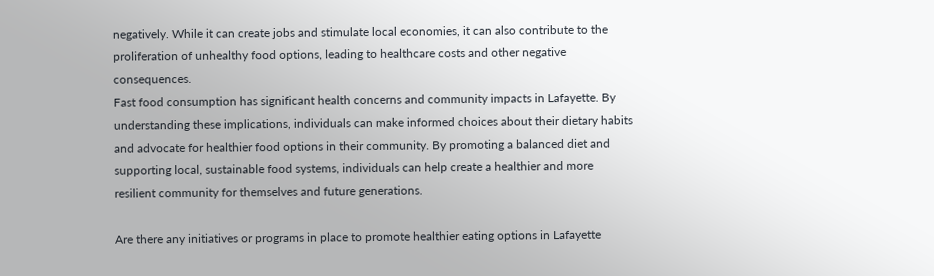negatively. While it can create jobs and stimulate local economies, it can also contribute to the proliferation of unhealthy food options, leading to healthcare costs and other negative consequences.
Fast food consumption has significant health concerns and community impacts in Lafayette. By understanding these implications, individuals can make informed choices about their dietary habits and advocate for healthier food options in their community. By promoting a balanced diet and supporting local, sustainable food systems, individuals can help create a healthier and more resilient community for themselves and future generations.

Are there any initiatives or programs in place to promote healthier eating options in Lafayette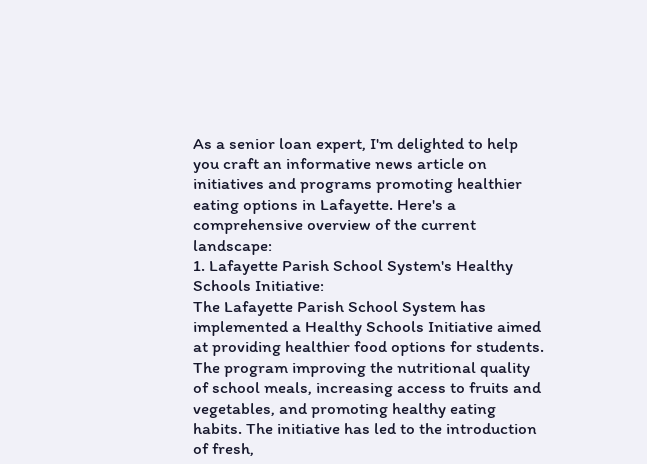As a senior loan expert, I'm delighted to help you craft an informative news article on initiatives and programs promoting healthier eating options in Lafayette. Here's a comprehensive overview of the current landscape:
1. Lafayette Parish School System's Healthy Schools Initiative:
The Lafayette Parish School System has implemented a Healthy Schools Initiative aimed at providing healthier food options for students. The program improving the nutritional quality of school meals, increasing access to fruits and vegetables, and promoting healthy eating habits. The initiative has led to the introduction of fresh,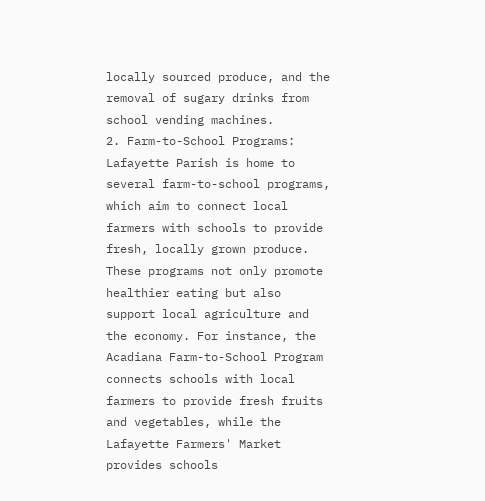locally sourced produce, and the removal of sugary drinks from school vending machines.
2. Farm-to-School Programs:
Lafayette Parish is home to several farm-to-school programs, which aim to connect local farmers with schools to provide fresh, locally grown produce. These programs not only promote healthier eating but also support local agriculture and the economy. For instance, the Acadiana Farm-to-School Program connects schools with local farmers to provide fresh fruits and vegetables, while the Lafayette Farmers' Market provides schools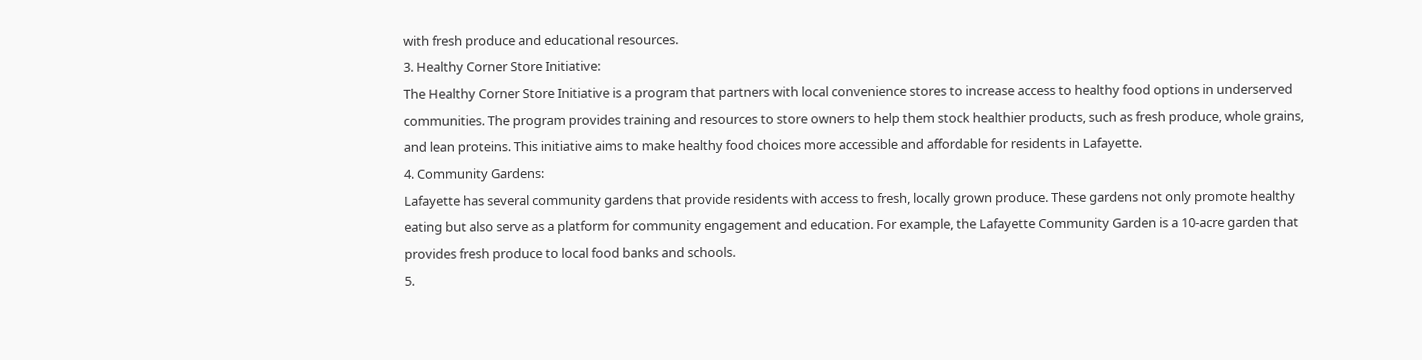with fresh produce and educational resources.
3. Healthy Corner Store Initiative:
The Healthy Corner Store Initiative is a program that partners with local convenience stores to increase access to healthy food options in underserved communities. The program provides training and resources to store owners to help them stock healthier products, such as fresh produce, whole grains, and lean proteins. This initiative aims to make healthy food choices more accessible and affordable for residents in Lafayette.
4. Community Gardens:
Lafayette has several community gardens that provide residents with access to fresh, locally grown produce. These gardens not only promote healthy eating but also serve as a platform for community engagement and education. For example, the Lafayette Community Garden is a 10-acre garden that provides fresh produce to local food banks and schools.
5.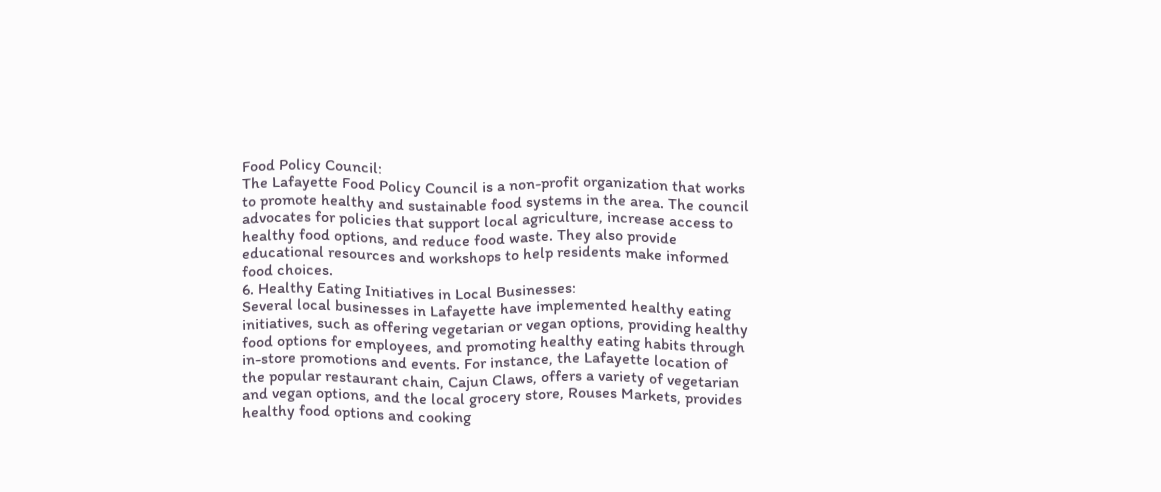Food Policy Council:
The Lafayette Food Policy Council is a non-profit organization that works to promote healthy and sustainable food systems in the area. The council advocates for policies that support local agriculture, increase access to healthy food options, and reduce food waste. They also provide educational resources and workshops to help residents make informed food choices.
6. Healthy Eating Initiatives in Local Businesses:
Several local businesses in Lafayette have implemented healthy eating initiatives, such as offering vegetarian or vegan options, providing healthy food options for employees, and promoting healthy eating habits through in-store promotions and events. For instance, the Lafayette location of the popular restaurant chain, Cajun Claws, offers a variety of vegetarian and vegan options, and the local grocery store, Rouses Markets, provides healthy food options and cooking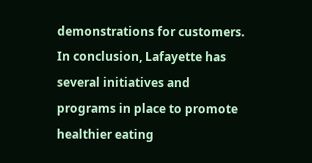demonstrations for customers.
In conclusion, Lafayette has several initiatives and programs in place to promote healthier eating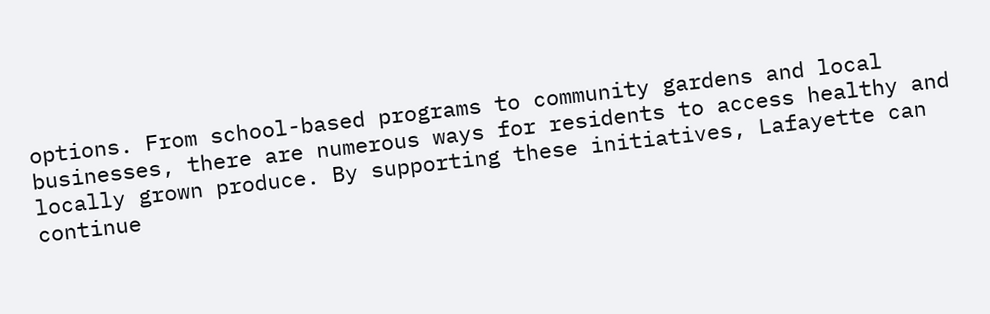options. From school-based programs to community gardens and local businesses, there are numerous ways for residents to access healthy and locally grown produce. By supporting these initiatives, Lafayette can continue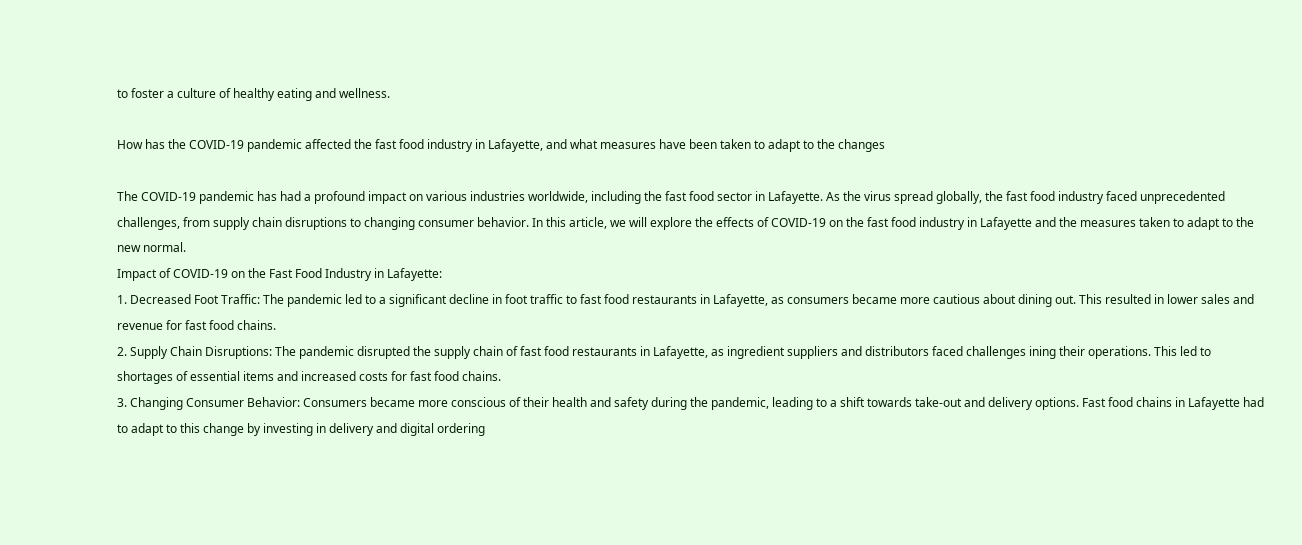to foster a culture of healthy eating and wellness.

How has the COVID-19 pandemic affected the fast food industry in Lafayette, and what measures have been taken to adapt to the changes

The COVID-19 pandemic has had a profound impact on various industries worldwide, including the fast food sector in Lafayette. As the virus spread globally, the fast food industry faced unprecedented challenges, from supply chain disruptions to changing consumer behavior. In this article, we will explore the effects of COVID-19 on the fast food industry in Lafayette and the measures taken to adapt to the new normal.
Impact of COVID-19 on the Fast Food Industry in Lafayette:
1. Decreased Foot Traffic: The pandemic led to a significant decline in foot traffic to fast food restaurants in Lafayette, as consumers became more cautious about dining out. This resulted in lower sales and revenue for fast food chains.
2. Supply Chain Disruptions: The pandemic disrupted the supply chain of fast food restaurants in Lafayette, as ingredient suppliers and distributors faced challenges ining their operations. This led to shortages of essential items and increased costs for fast food chains.
3. Changing Consumer Behavior: Consumers became more conscious of their health and safety during the pandemic, leading to a shift towards take-out and delivery options. Fast food chains in Lafayette had to adapt to this change by investing in delivery and digital ordering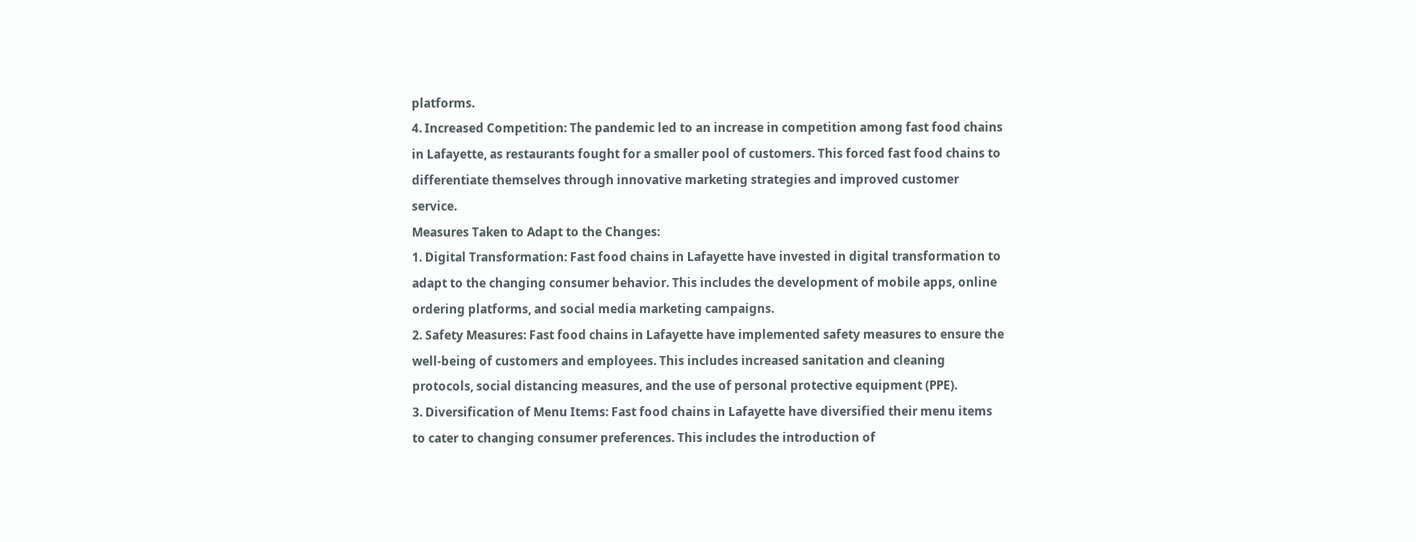platforms.
4. Increased Competition: The pandemic led to an increase in competition among fast food chains in Lafayette, as restaurants fought for a smaller pool of customers. This forced fast food chains to differentiate themselves through innovative marketing strategies and improved customer service.
Measures Taken to Adapt to the Changes:
1. Digital Transformation: Fast food chains in Lafayette have invested in digital transformation to adapt to the changing consumer behavior. This includes the development of mobile apps, online ordering platforms, and social media marketing campaigns.
2. Safety Measures: Fast food chains in Lafayette have implemented safety measures to ensure the well-being of customers and employees. This includes increased sanitation and cleaning protocols, social distancing measures, and the use of personal protective equipment (PPE).
3. Diversification of Menu Items: Fast food chains in Lafayette have diversified their menu items to cater to changing consumer preferences. This includes the introduction of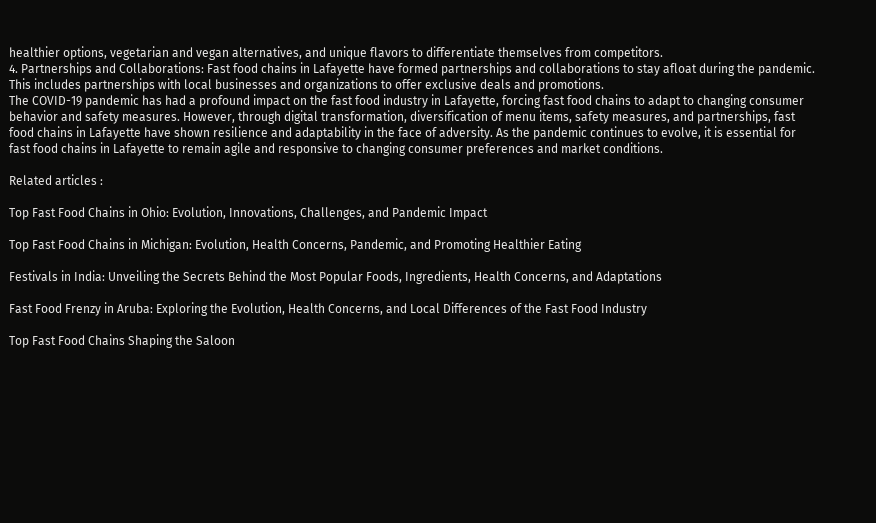healthier options, vegetarian and vegan alternatives, and unique flavors to differentiate themselves from competitors.
4. Partnerships and Collaborations: Fast food chains in Lafayette have formed partnerships and collaborations to stay afloat during the pandemic. This includes partnerships with local businesses and organizations to offer exclusive deals and promotions.
The COVID-19 pandemic has had a profound impact on the fast food industry in Lafayette, forcing fast food chains to adapt to changing consumer behavior and safety measures. However, through digital transformation, diversification of menu items, safety measures, and partnerships, fast food chains in Lafayette have shown resilience and adaptability in the face of adversity. As the pandemic continues to evolve, it is essential for fast food chains in Lafayette to remain agile and responsive to changing consumer preferences and market conditions.

Related articles :

Top Fast Food Chains in Ohio: Evolution, Innovations, Challenges, and Pandemic Impact

Top Fast Food Chains in Michigan: Evolution, Health Concerns, Pandemic, and Promoting Healthier Eating

Festivals in India: Unveiling the Secrets Behind the Most Popular Foods, Ingredients, Health Concerns, and Adaptations

Fast Food Frenzy in Aruba: Exploring the Evolution, Health Concerns, and Local Differences of the Fast Food Industry

Top Fast Food Chains Shaping the Saloon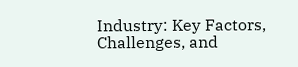Industry: Key Factors, Challenges, and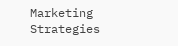Marketing Strategies